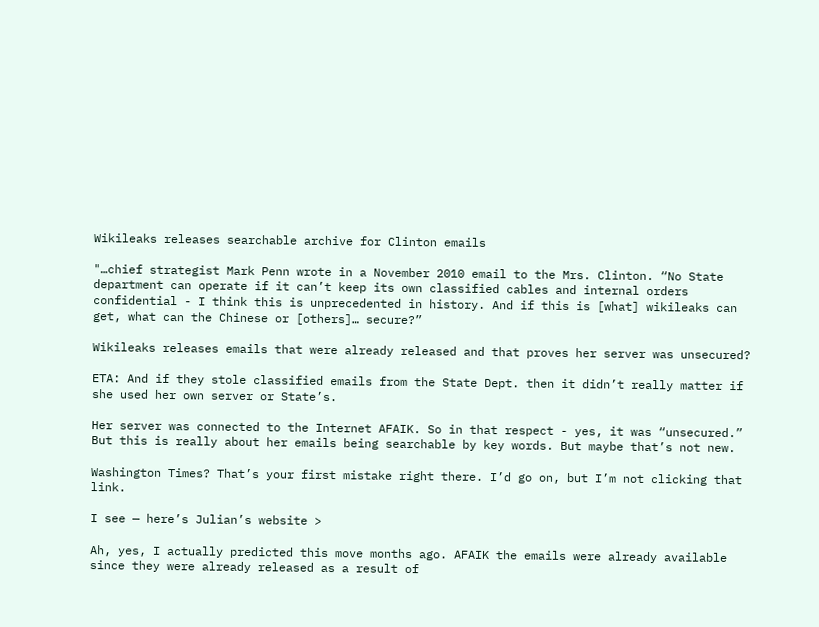Wikileaks releases searchable archive for Clinton emails

"…chief strategist Mark Penn wrote in a November 2010 email to the Mrs. Clinton. “No State department can operate if it can’t keep its own classified cables and internal orders confidential - I think this is unprecedented in history. And if this is [what] wikileaks can get, what can the Chinese or [others]… secure?”

Wikileaks releases emails that were already released and that proves her server was unsecured?

ETA: And if they stole classified emails from the State Dept. then it didn’t really matter if she used her own server or State’s.

Her server was connected to the Internet AFAIK. So in that respect - yes, it was “unsecured.” But this is really about her emails being searchable by key words. But maybe that’s not new.

Washington Times? That’s your first mistake right there. I’d go on, but I’m not clicking that link.

I see — here’s Julian’s website >

Ah, yes, I actually predicted this move months ago. AFAIK the emails were already available since they were already released as a result of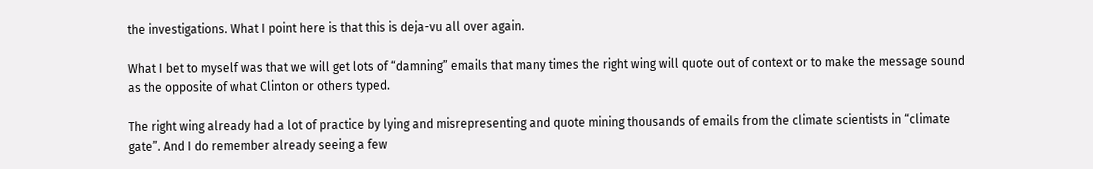the investigations. What I point here is that this is deja-vu all over again.

What I bet to myself was that we will get lots of “damning” emails that many times the right wing will quote out of context or to make the message sound as the opposite of what Clinton or others typed.

The right wing already had a lot of practice by lying and misrepresenting and quote mining thousands of emails from the climate scientists in “climate gate”. And I do remember already seeing a few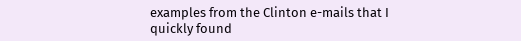examples from the Clinton e-mails that I quickly found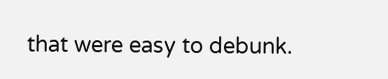that were easy to debunk.